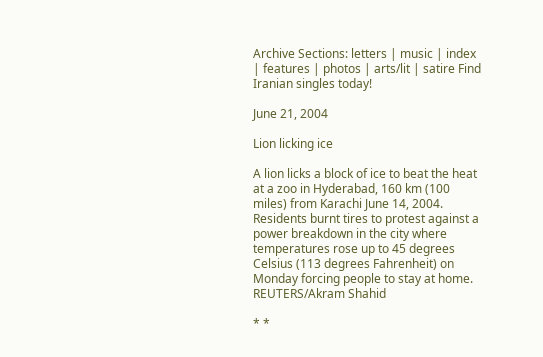Archive Sections: letters | music | index | features | photos | arts/lit | satire Find Iranian singles today!

June 21, 2004

Lion licking ice

A lion licks a block of ice to beat the heat at a zoo in Hyderabad, 160 km (100 miles) from Karachi June 14, 2004. Residents burnt tires to protest against a power breakdown in the city where temperatures rose up to 45 degrees Celsius (113 degrees Fahrenheit) on Monday forcing people to stay at home. REUTERS/Akram Shahid

* *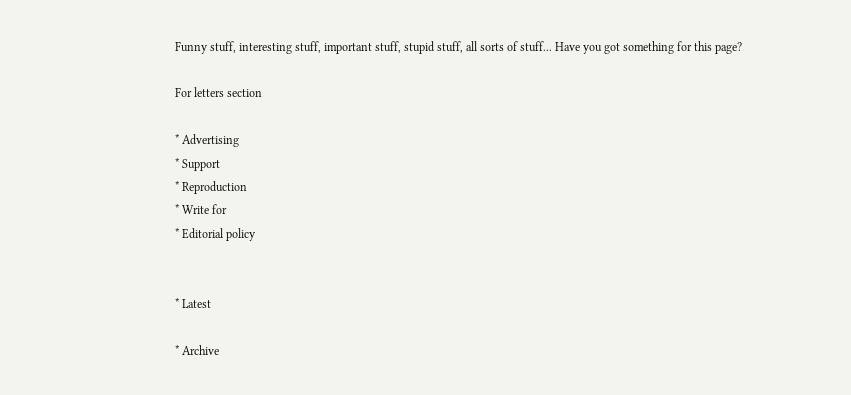Funny stuff, interesting stuff, important stuff, stupid stuff, all sorts of stuff... Have you got something for this page?

For letters section

* Advertising
* Support
* Reproduction
* Write for
* Editorial policy


* Latest

* Archive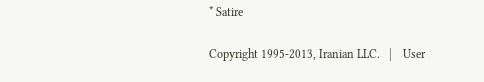* Satire

Copyright 1995-2013, Iranian LLC.   |    User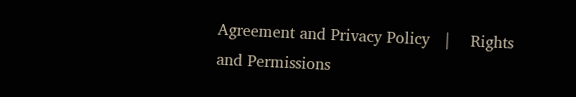Agreement and Privacy Policy   |    Rights and Permissions